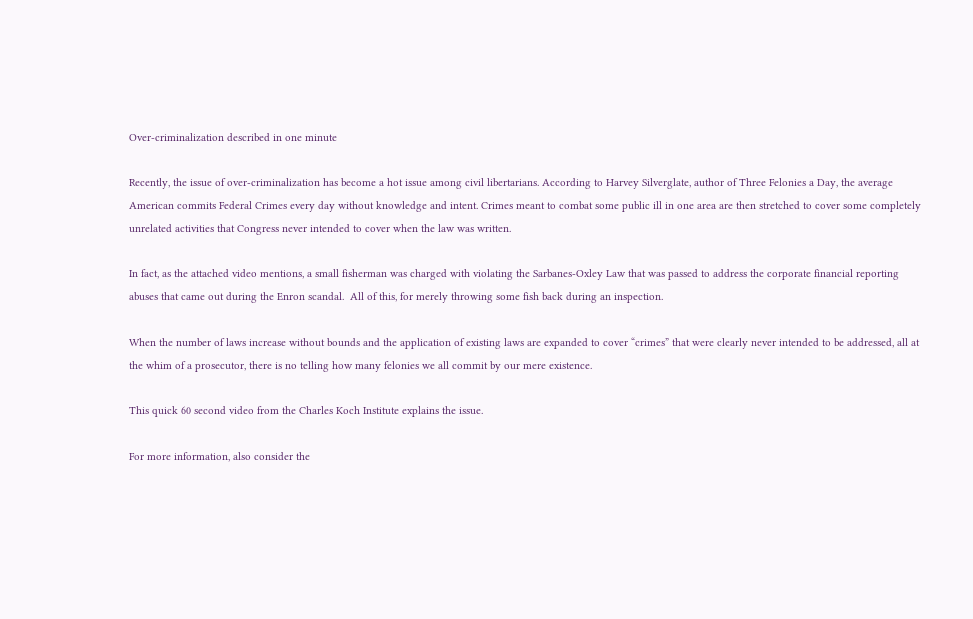Over-criminalization described in one minute

Recently, the issue of over-criminalization has become a hot issue among civil libertarians. According to Harvey Silverglate, author of Three Felonies a Day, the average American commits Federal Crimes every day without knowledge and intent. Crimes meant to combat some public ill in one area are then stretched to cover some completely unrelated activities that Congress never intended to cover when the law was written.

In fact, as the attached video mentions, a small fisherman was charged with violating the Sarbanes-Oxley Law that was passed to address the corporate financial reporting abuses that came out during the Enron scandal.  All of this, for merely throwing some fish back during an inspection.

When the number of laws increase without bounds and the application of existing laws are expanded to cover “crimes” that were clearly never intended to be addressed, all at the whim of a prosecutor, there is no telling how many felonies we all commit by our mere existence.

This quick 60 second video from the Charles Koch Institute explains the issue.

For more information, also consider the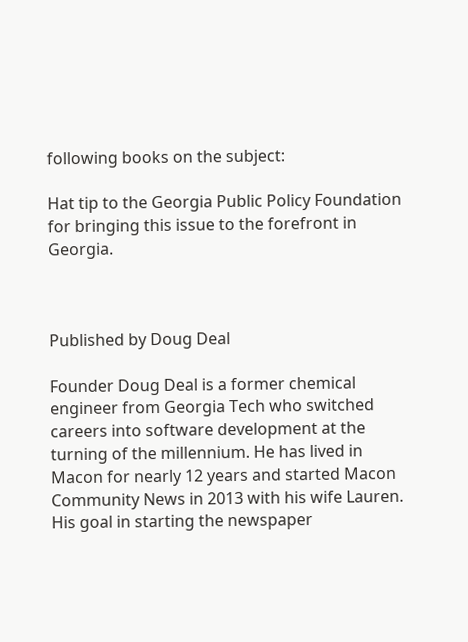following books on the subject:

Hat tip to the Georgia Public Policy Foundation for bringing this issue to the forefront in Georgia.



Published by Doug Deal

Founder Doug Deal is a former chemical engineer from Georgia Tech who switched careers into software development at the turning of the millennium. He has lived in Macon for nearly 12 years and started Macon Community News in 2013 with his wife Lauren. His goal in starting the newspaper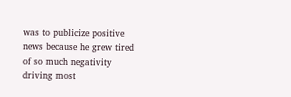was to publicize positive news because he grew tired of so much negativity driving most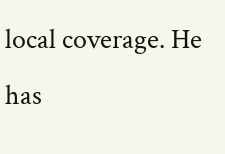local coverage. He has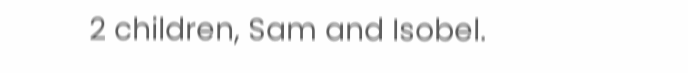2 children, Sam and Isobel.